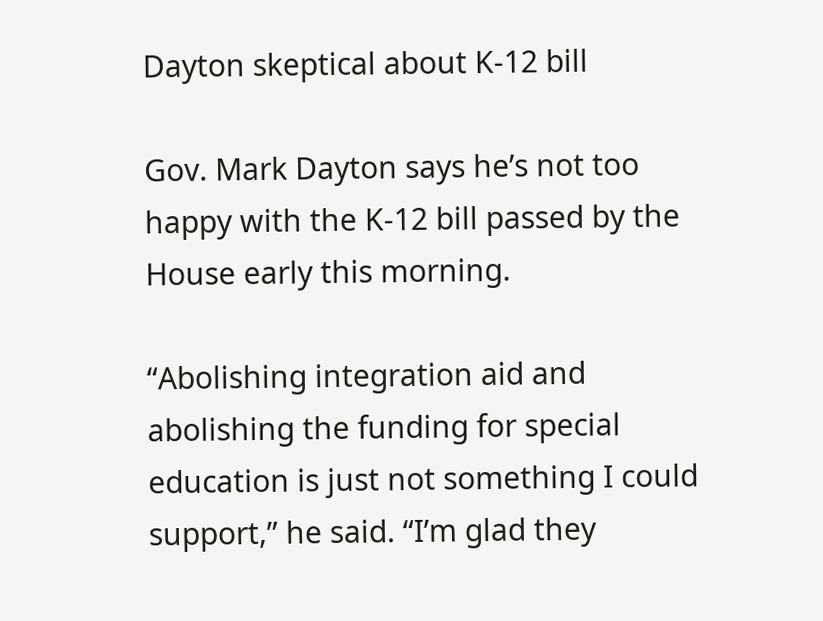Dayton skeptical about K-12 bill

Gov. Mark Dayton says he’s not too happy with the K-12 bill passed by the House early this morning.

“Abolishing integration aid and abolishing the funding for special education is just not something I could support,” he said. “I’m glad they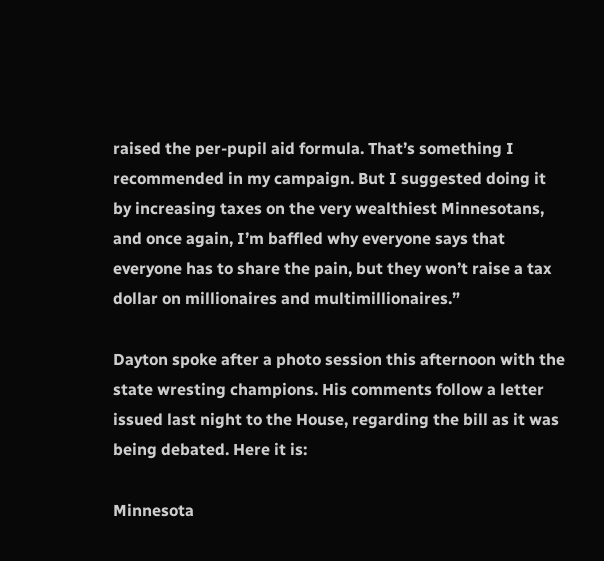raised the per-pupil aid formula. That’s something I recommended in my campaign. But I suggested doing it by increasing taxes on the very wealthiest Minnesotans, and once again, I’m baffled why everyone says that everyone has to share the pain, but they won’t raise a tax dollar on millionaires and multimillionaires.”

Dayton spoke after a photo session this afternoon with the state wresting champions. His comments follow a letter issued last night to the House, regarding the bill as it was being debated. Here it is:

Minnesota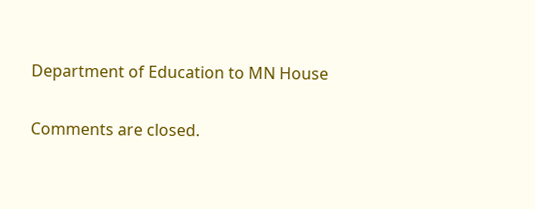Department of Education to MN House

Comments are closed.